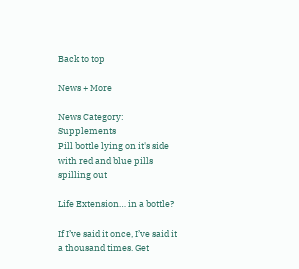Back to top

News + More

News Category: Supplements
Pill bottle lying on it's side with red and blue pills spilling out

Life Extension… in a bottle?

If I’ve said it once, I’ve said it a thousand times. Get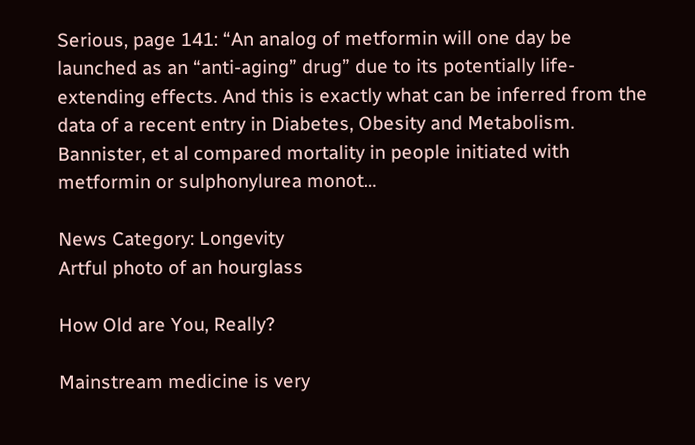Serious, page 141: “An analog of metformin will one day be launched as an “anti-aging” drug” due to its potentially life-extending effects. And this is exactly what can be inferred from the data of a recent entry in Diabetes, Obesity and Metabolism. Bannister, et al compared mortality in people initiated with metformin or sulphonylurea monot…

News Category: Longevity
Artful photo of an hourglass

How Old are You, Really?

Mainstream medicine is very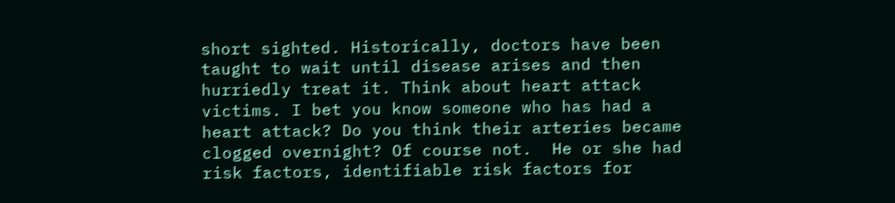short sighted. Historically, doctors have been taught to wait until disease arises and then hurriedly treat it. Think about heart attack victims. I bet you know someone who has had a heart attack? Do you think their arteries became clogged overnight? Of course not.  He or she had risk factors, identifiable risk factors for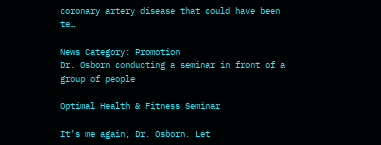coronary artery disease that could have been te…

News Category: Promotion
Dr. Osborn conducting a seminar in front of a group of people

Optimal Health & Fitness Seminar

It’s me again, Dr. Osborn. Let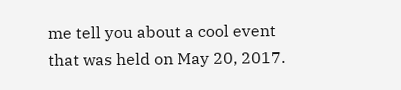me tell you about a cool event that was held on May 20, 2017.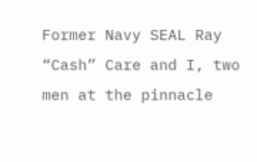Former Navy SEAL Ray “Cash” Care and I, two men at the pinnacle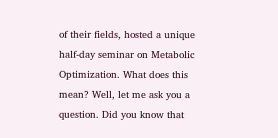of their fields, hosted a unique half-day seminar on Metabolic Optimization. What does this mean? Well, let me ask you a question. Did you know that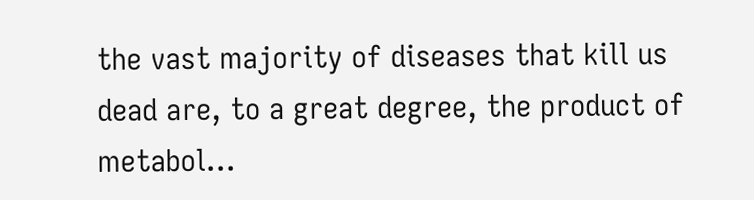the vast majority of diseases that kill us dead are, to a great degree, the product of metabol…